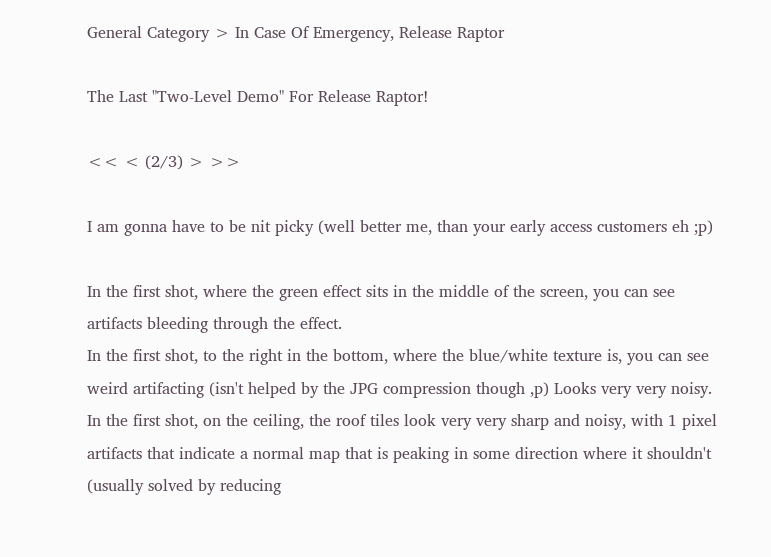General Category > In Case Of Emergency, Release Raptor

The Last "Two-Level Demo" For Release Raptor!

<< < (2/3) > >>

I am gonna have to be nit picky (well better me, than your early access customers eh ;p)

In the first shot, where the green effect sits in the middle of the screen, you can see artifacts bleeding through the effect.
In the first shot, to the right in the bottom, where the blue/white texture is, you can see weird artifacting (isn't helped by the JPG compression though ,p) Looks very very noisy.
In the first shot, on the ceiling, the roof tiles look very very sharp and noisy, with 1 pixel artifacts that indicate a normal map that is peaking in some direction where it shouldn't (usually solved by reducing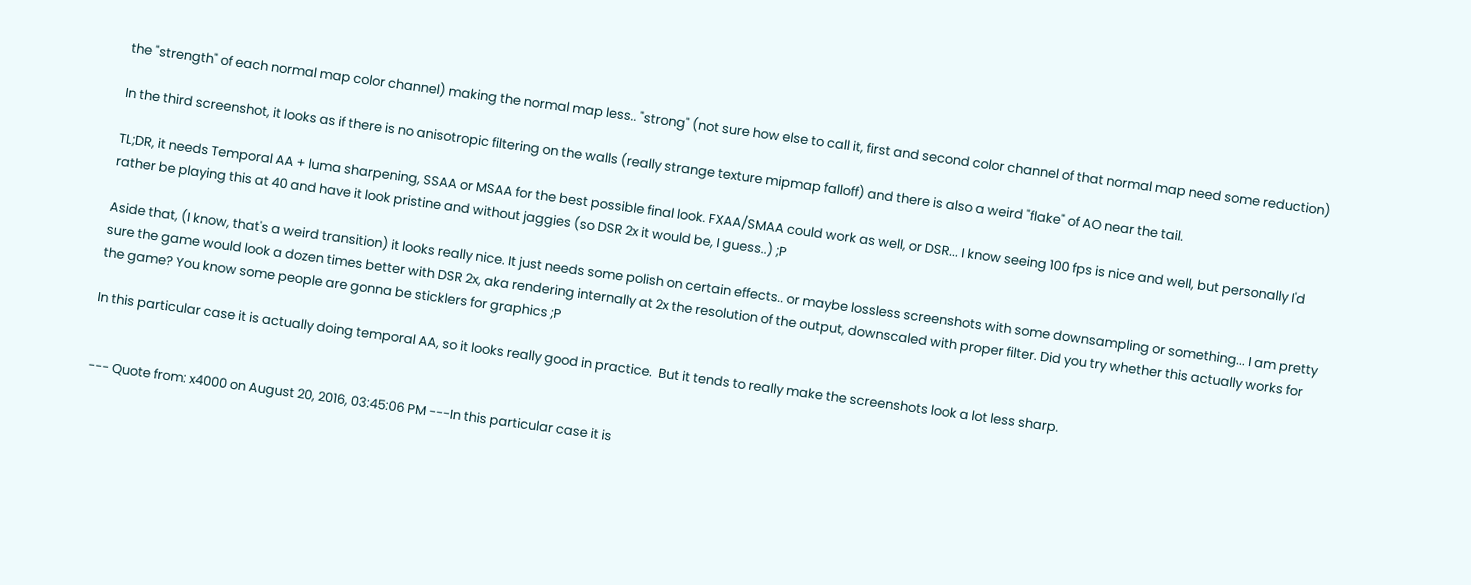the "strength" of each normal map color channel) making the normal map less.. "strong" (not sure how else to call it, first and second color channel of that normal map need some reduction)

In the third screenshot, it looks as if there is no anisotropic filtering on the walls (really strange texture mipmap falloff) and there is also a weird "flake" of AO near the tail.

TL;DR, it needs Temporal AA + luma sharpening, SSAA or MSAA for the best possible final look. FXAA/SMAA could work as well, or DSR... I know seeing 100 fps is nice and well, but personally I'd rather be playing this at 40 and have it look pristine and without jaggies (so DSR 2x it would be, I guess..) ;P

Aside that, (I know, that's a weird transition) it looks really nice. It just needs some polish on certain effects.. or maybe lossless screenshots with some downsampling or something... I am pretty sure the game would look a dozen times better with DSR 2x, aka rendering internally at 2x the resolution of the output, downscaled with proper filter. Did you try whether this actually works for the game? You know some people are gonna be sticklers for graphics ;P

In this particular case it is actually doing temporal AA, so it looks really good in practice.  But it tends to really make the screenshots look a lot less sharp.


--- Quote from: x4000 on August 20, 2016, 03:45:06 PM ---In this particular case it is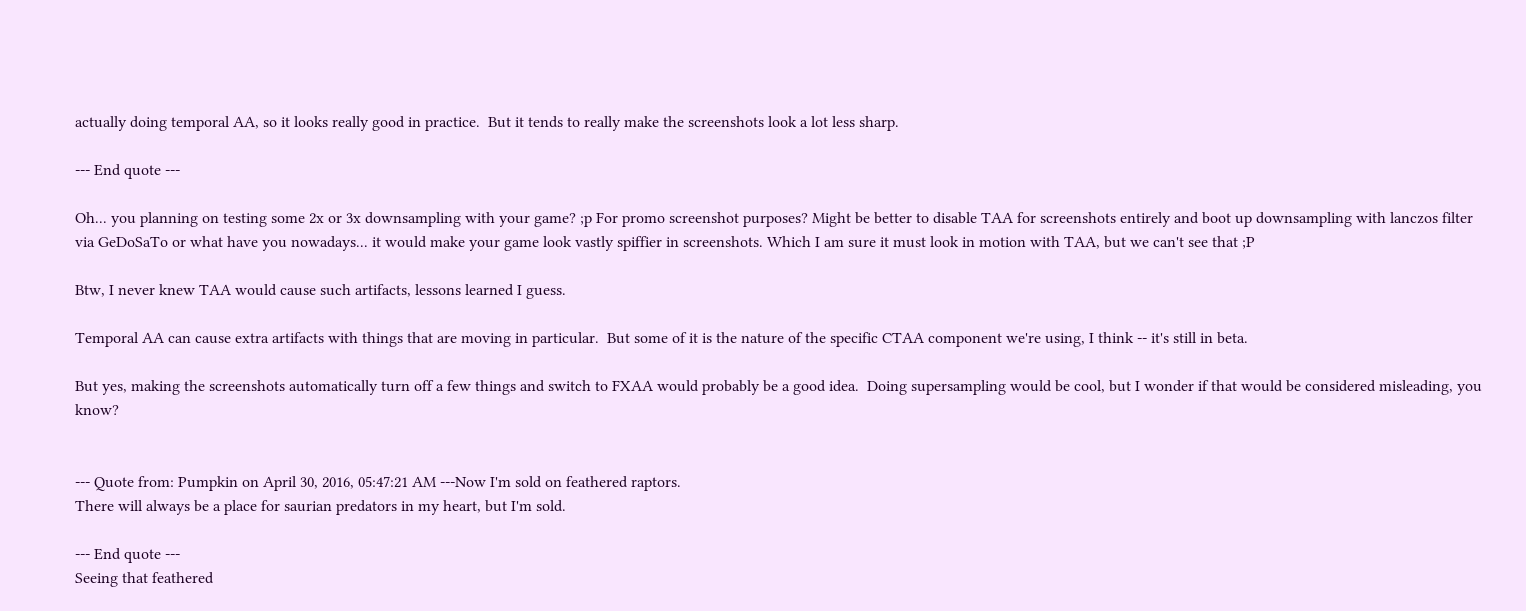actually doing temporal AA, so it looks really good in practice.  But it tends to really make the screenshots look a lot less sharp.

--- End quote ---

Oh... you planning on testing some 2x or 3x downsampling with your game? ;p For promo screenshot purposes? Might be better to disable TAA for screenshots entirely and boot up downsampling with lanczos filter via GeDoSaTo or what have you nowadays... it would make your game look vastly spiffier in screenshots. Which I am sure it must look in motion with TAA, but we can't see that ;P

Btw, I never knew TAA would cause such artifacts, lessons learned I guess.

Temporal AA can cause extra artifacts with things that are moving in particular.  But some of it is the nature of the specific CTAA component we're using, I think -- it's still in beta.

But yes, making the screenshots automatically turn off a few things and switch to FXAA would probably be a good idea.  Doing supersampling would be cool, but I wonder if that would be considered misleading, you know?


--- Quote from: Pumpkin on April 30, 2016, 05:47:21 AM ---Now I'm sold on feathered raptors.
There will always be a place for saurian predators in my heart, but I'm sold.

--- End quote ---
Seeing that feathered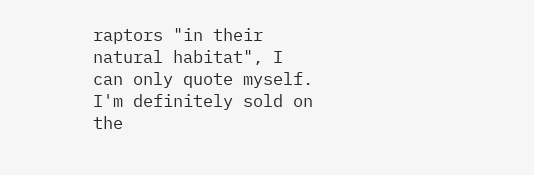raptors "in their natural habitat", I can only quote myself. I'm definitely sold on the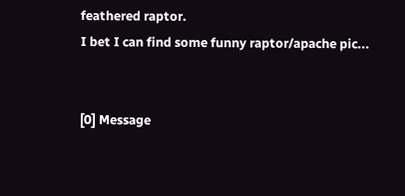feathered raptor.
I bet I can find some funny raptor/apache pic...


[0] Message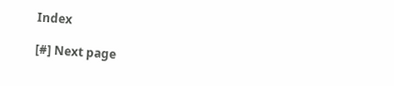Index

[#] Next page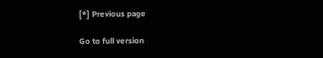[*] Previous page

Go to full version